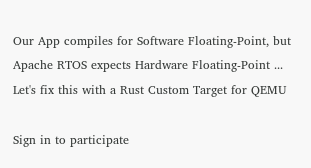Our App compiles for Software Floating-Point, but Apache RTOS expects Hardware Floating-Point ... Let's fix this with a Rust Custom Target for QEMU

Sign in to participate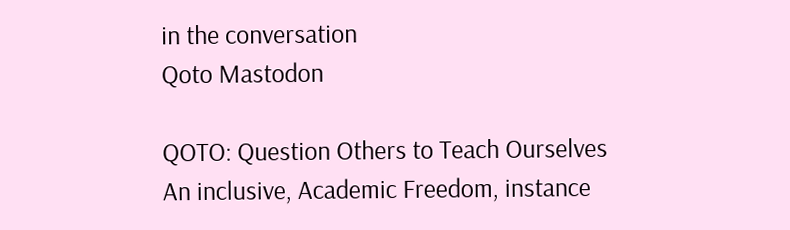in the conversation
Qoto Mastodon

QOTO: Question Others to Teach Ourselves
An inclusive, Academic Freedom, instance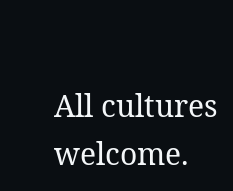All cultures welcome.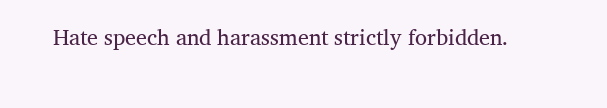Hate speech and harassment strictly forbidden.